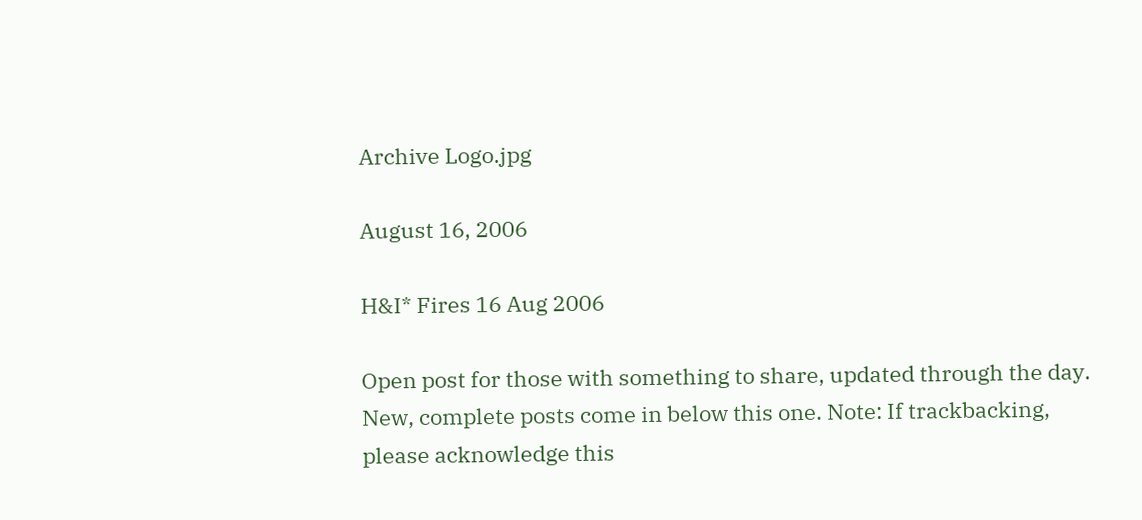Archive Logo.jpg

August 16, 2006

H&I* Fires 16 Aug 2006

Open post for those with something to share, updated through the day. New, complete posts come in below this one. Note: If trackbacking, please acknowledge this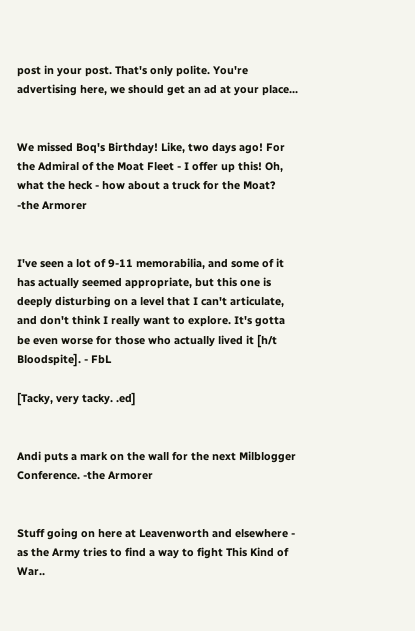post in your post. That's only polite. You're advertising here, we should get an ad at your place...


We missed Boq's Birthday! Like, two days ago! For the Admiral of the Moat Fleet - I offer up this! Oh, what the heck - how about a truck for the Moat? -the Armorer


I've seen a lot of 9-11 memorabilia, and some of it has actually seemed appropriate, but this one is deeply disturbing on a level that I can't articulate, and don't think I really want to explore. It's gotta be even worse for those who actually lived it [h/t Bloodspite]. - FbL

[Tacky, very tacky. .ed]


Andi puts a mark on the wall for the next Milblogger Conference. -the Armorer


Stuff going on here at Leavenworth and elsewhere - as the Army tries to find a way to fight This Kind of War..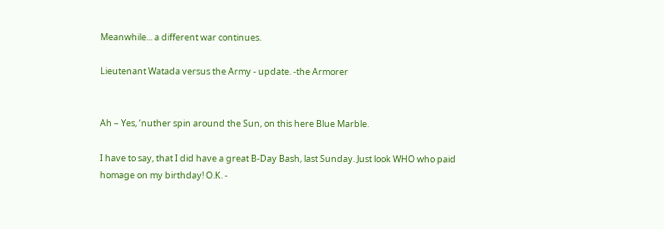Meanwhile... a different war continues.

Lieutenant Watada versus the Army - update. -the Armorer


Ah – Yes, ‘nuther spin around the Sun, on this here Blue Marble.

I have to say, that I did have a great B-Day Bash, last Sunday. Just look WHO who paid homage on my birthday! O.K. -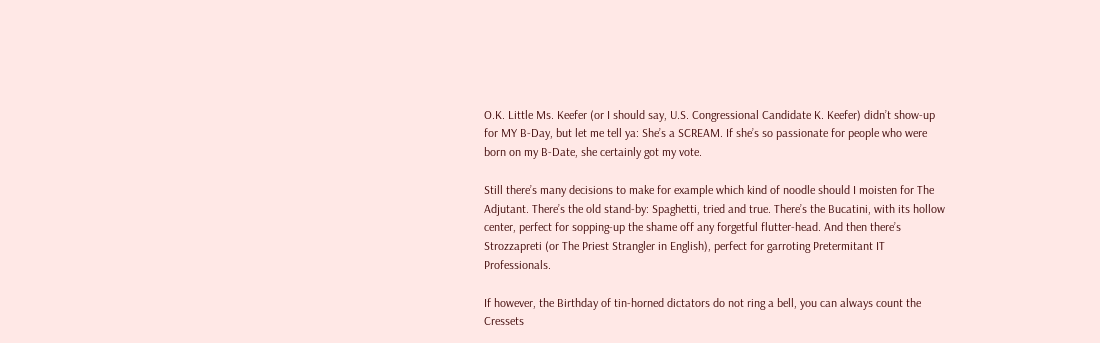O.K. Little Ms. Keefer (or I should say, U.S. Congressional Candidate K. Keefer) didn’t show-up for MY B-Day, but let me tell ya: She’s a SCREAM. If she’s so passionate for people who were born on my B-Date, she certainly got my vote.

Still there’s many decisions to make for example which kind of noodle should I moisten for The Adjutant. There’s the old stand-by: Spaghetti, tried and true. There’s the Bucatini, with its hollow center, perfect for sopping-up the shame off any forgetful flutter-head. And then there’s Strozzapreti (or The Priest Strangler in English), perfect for garroting Pretermitant IT Professionals.

If however, the Birthday of tin-horned dictators do not ring a bell, you can always count the Cressets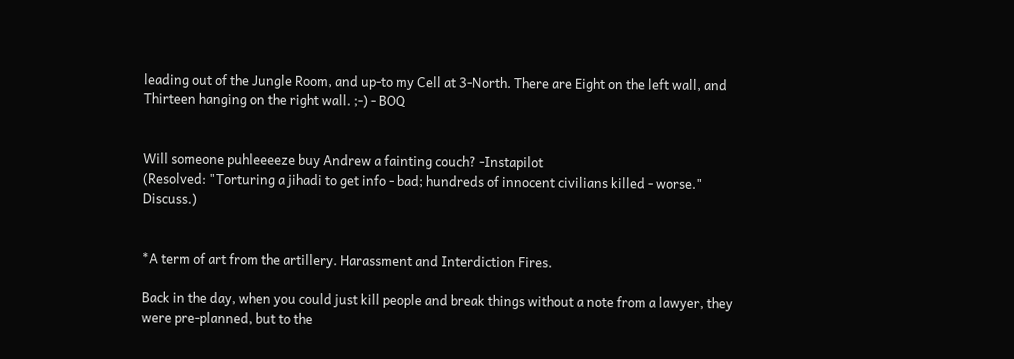leading out of the Jungle Room, and up-to my Cell at 3-North. There are Eight on the left wall, and Thirteen hanging on the right wall. ;-) - BOQ


Will someone puhleeeeze buy Andrew a fainting couch? -Instapilot
(Resolved: "Torturing a jihadi to get info - bad; hundreds of innocent civilians killed - worse." Discuss.)


*A term of art from the artillery. Harassment and Interdiction Fires.

Back in the day, when you could just kill people and break things without a note from a lawyer, they were pre-planned, but to the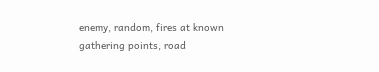enemy, random, fires at known gathering points, road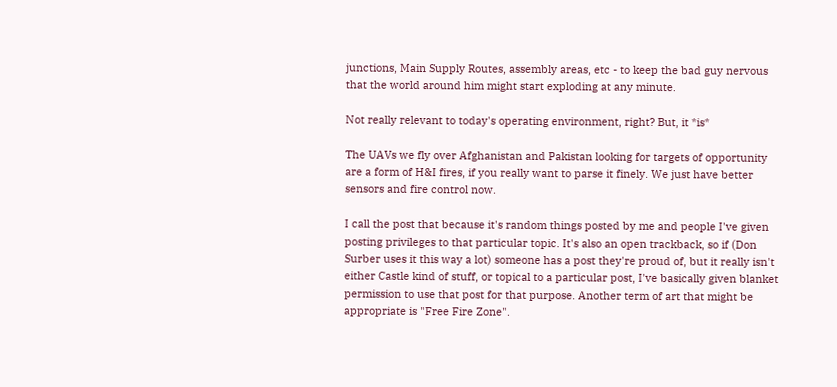junctions, Main Supply Routes, assembly areas, etc - to keep the bad guy nervous that the world around him might start exploding at any minute.

Not really relevant to today's operating environment, right? But, it *is*

The UAVs we fly over Afghanistan and Pakistan looking for targets of opportunity are a form of H&I fires, if you really want to parse it finely. We just have better sensors and fire control now.

I call the post that because it's random things posted by me and people I've given posting privileges to that particular topic. It's also an open trackback, so if (Don Surber uses it this way a lot) someone has a post they're proud of, but it really isn't either Castle kind of stuff, or topical to a particular post, I've basically given blanket permission to use that post for that purpose. Another term of art that might be appropriate is "Free Fire Zone".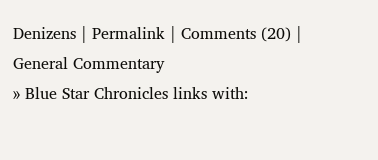Denizens | Permalink | Comments (20) | General Commentary
» Blue Star Chronicles links with: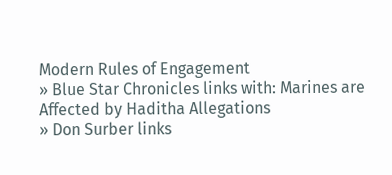Modern Rules of Engagement
» Blue Star Chronicles links with: Marines are Affected by Haditha Allegations
» Don Surber links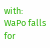with: WaPo falls for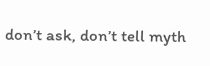don’t ask, don’t tell myth